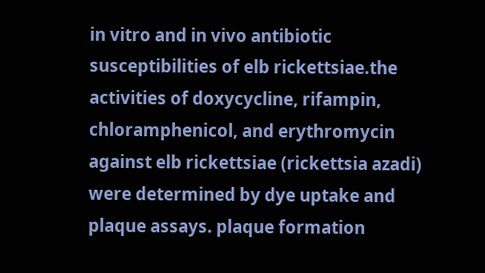in vitro and in vivo antibiotic susceptibilities of elb rickettsiae.the activities of doxycycline, rifampin, chloramphenicol, and erythromycin against elb rickettsiae (rickettsia azadi) were determined by dye uptake and plaque assays. plaque formation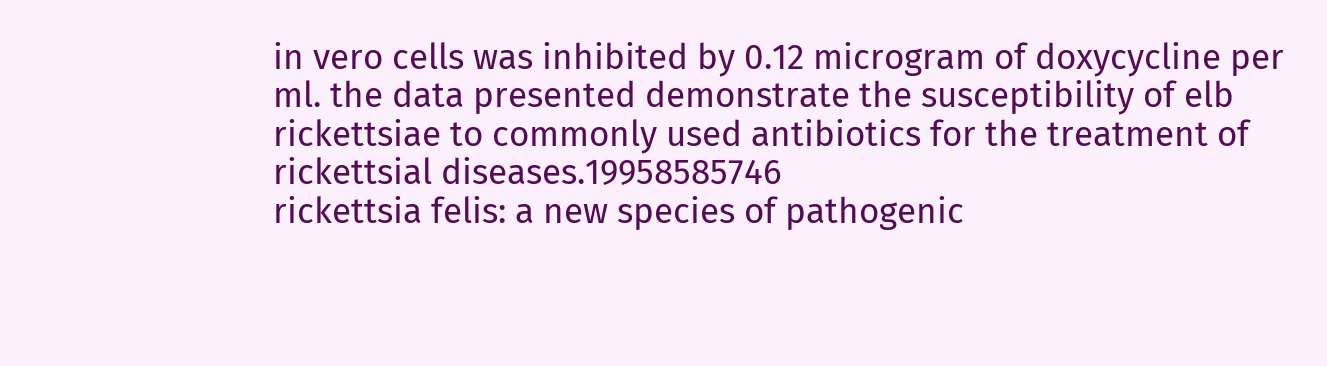in vero cells was inhibited by 0.12 microgram of doxycycline per ml. the data presented demonstrate the susceptibility of elb rickettsiae to commonly used antibiotics for the treatment of rickettsial diseases.19958585746
rickettsia felis: a new species of pathogenic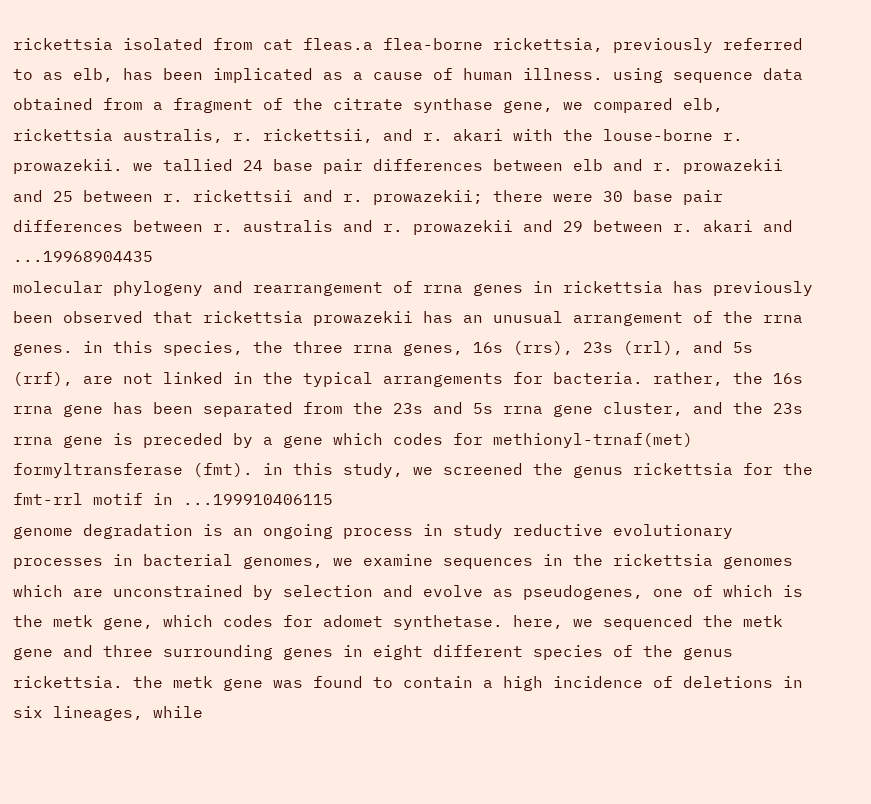rickettsia isolated from cat fleas.a flea-borne rickettsia, previously referred to as elb, has been implicated as a cause of human illness. using sequence data obtained from a fragment of the citrate synthase gene, we compared elb, rickettsia australis, r. rickettsii, and r. akari with the louse-borne r. prowazekii. we tallied 24 base pair differences between elb and r. prowazekii and 25 between r. rickettsii and r. prowazekii; there were 30 base pair differences between r. australis and r. prowazekii and 29 between r. akari and ...19968904435
molecular phylogeny and rearrangement of rrna genes in rickettsia has previously been observed that rickettsia prowazekii has an unusual arrangement of the rrna genes. in this species, the three rrna genes, 16s (rrs), 23s (rrl), and 5s (rrf), are not linked in the typical arrangements for bacteria. rather, the 16s rrna gene has been separated from the 23s and 5s rrna gene cluster, and the 23s rrna gene is preceded by a gene which codes for methionyl-trnaf(met) formyltransferase (fmt). in this study, we screened the genus rickettsia for the fmt-rrl motif in ...199910406115
genome degradation is an ongoing process in study reductive evolutionary processes in bacterial genomes, we examine sequences in the rickettsia genomes which are unconstrained by selection and evolve as pseudogenes, one of which is the metk gene, which codes for adomet synthetase. here, we sequenced the metk gene and three surrounding genes in eight different species of the genus rickettsia. the metk gene was found to contain a high incidence of deletions in six lineages, while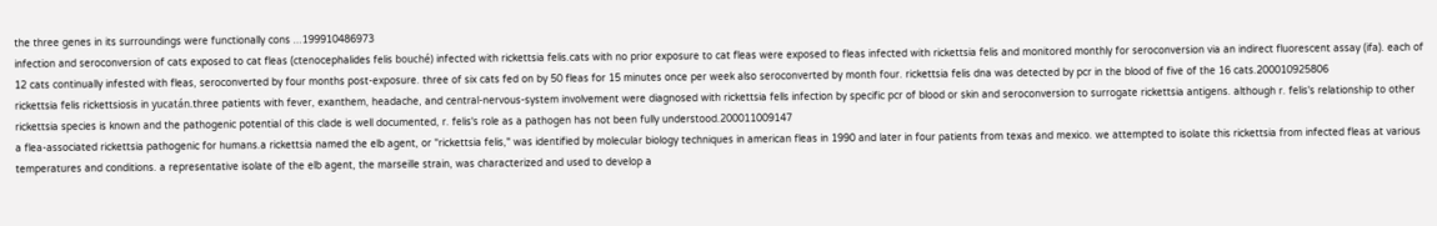the three genes in its surroundings were functionally cons ...199910486973
infection and seroconversion of cats exposed to cat fleas (ctenocephalides felis bouché) infected with rickettsia felis.cats with no prior exposure to cat fleas were exposed to fleas infected with rickettsia felis and monitored monthly for seroconversion via an indirect fluorescent assay (ifa). each of 12 cats continually infested with fleas, seroconverted by four months post-exposure. three of six cats fed on by 50 fleas for 15 minutes once per week also seroconverted by month four. rickettsia felis dna was detected by pcr in the blood of five of the 16 cats.200010925806
rickettsia felis rickettsiosis in yucatán.three patients with fever, exanthem, headache, and central-nervous-system involvement were diagnosed with rickettsia fells infection by specific pcr of blood or skin and seroconversion to surrogate rickettsia antigens. although r. felis's relationship to other rickettsia species is known and the pathogenic potential of this clade is well documented, r. felis's role as a pathogen has not been fully understood.200011009147
a flea-associated rickettsia pathogenic for humans.a rickettsia named the elb agent, or "rickettsia felis," was identified by molecular biology techniques in american fleas in 1990 and later in four patients from texas and mexico. we attempted to isolate this rickettsia from infected fleas at various temperatures and conditions. a representative isolate of the elb agent, the marseille strain, was characterized and used to develop a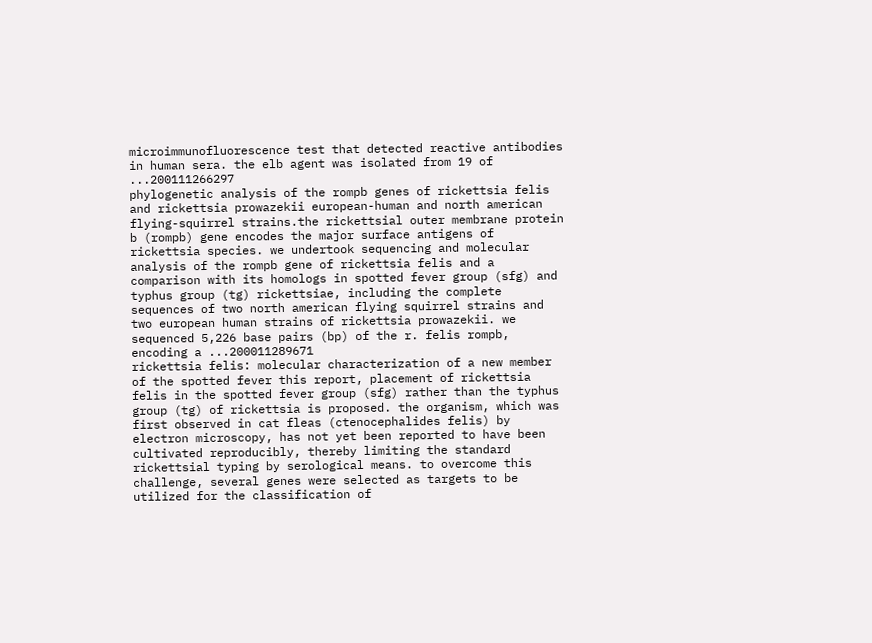microimmunofluorescence test that detected reactive antibodies in human sera. the elb agent was isolated from 19 of ...200111266297
phylogenetic analysis of the rompb genes of rickettsia felis and rickettsia prowazekii european-human and north american flying-squirrel strains.the rickettsial outer membrane protein b (rompb) gene encodes the major surface antigens of rickettsia species. we undertook sequencing and molecular analysis of the rompb gene of rickettsia felis and a comparison with its homologs in spotted fever group (sfg) and typhus group (tg) rickettsiae, including the complete sequences of two north american flying squirrel strains and two european human strains of rickettsia prowazekii. we sequenced 5,226 base pairs (bp) of the r. felis rompb, encoding a ...200011289671
rickettsia felis: molecular characterization of a new member of the spotted fever this report, placement of rickettsia felis in the spotted fever group (sfg) rather than the typhus group (tg) of rickettsia is proposed. the organism, which was first observed in cat fleas (ctenocephalides felis) by electron microscopy, has not yet been reported to have been cultivated reproducibly, thereby limiting the standard rickettsial typing by serological means. to overcome this challenge, several genes were selected as targets to be utilized for the classification of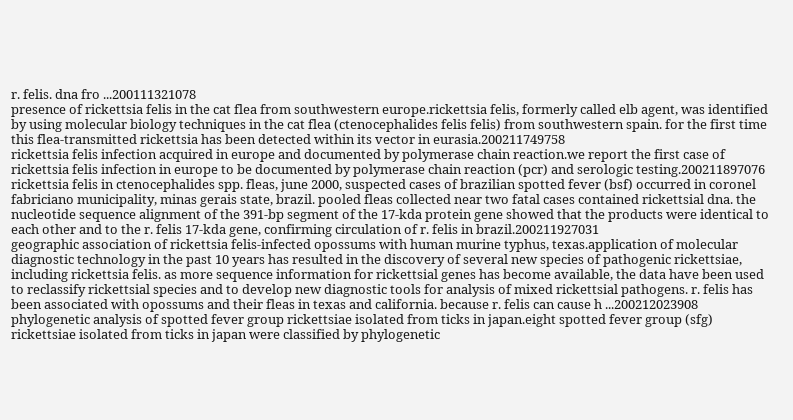r. felis. dna fro ...200111321078
presence of rickettsia felis in the cat flea from southwestern europe.rickettsia felis, formerly called elb agent, was identified by using molecular biology techniques in the cat flea (ctenocephalides felis felis) from southwestern spain. for the first time this flea-transmitted rickettsia has been detected within its vector in eurasia.200211749758
rickettsia felis infection acquired in europe and documented by polymerase chain reaction.we report the first case of rickettsia felis infection in europe to be documented by polymerase chain reaction (pcr) and serologic testing.200211897076
rickettsia felis in ctenocephalides spp. fleas, june 2000, suspected cases of brazilian spotted fever (bsf) occurred in coronel fabriciano municipality, minas gerais state, brazil. pooled fleas collected near two fatal cases contained rickettsial dna. the nucleotide sequence alignment of the 391-bp segment of the 17-kda protein gene showed that the products were identical to each other and to the r. felis 17-kda gene, confirming circulation of r. felis in brazil.200211927031
geographic association of rickettsia felis-infected opossums with human murine typhus, texas.application of molecular diagnostic technology in the past 10 years has resulted in the discovery of several new species of pathogenic rickettsiae, including rickettsia felis. as more sequence information for rickettsial genes has become available, the data have been used to reclassify rickettsial species and to develop new diagnostic tools for analysis of mixed rickettsial pathogens. r. felis has been associated with opossums and their fleas in texas and california. because r. felis can cause h ...200212023908
phylogenetic analysis of spotted fever group rickettsiae isolated from ticks in japan.eight spotted fever group (sfg) rickettsiae isolated from ticks in japan were classified by phylogenetic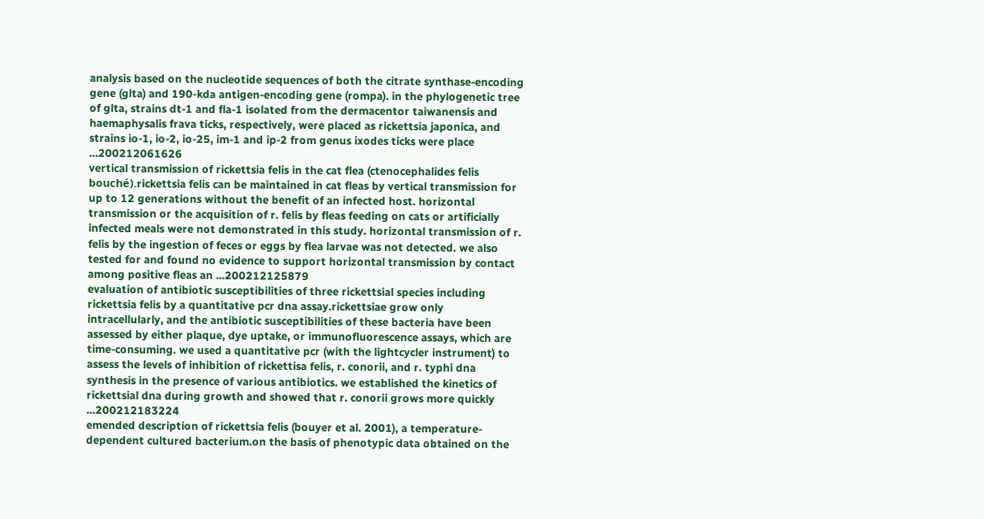analysis based on the nucleotide sequences of both the citrate synthase-encoding gene (glta) and 190-kda antigen-encoding gene (rompa). in the phylogenetic tree of glta, strains dt-1 and fla-1 isolated from the dermacentor taiwanensis and haemaphysalis frava ticks, respectively, were placed as rickettsia japonica, and strains io-1, io-2, io-25, im-1 and ip-2 from genus ixodes ticks were place ...200212061626
vertical transmission of rickettsia felis in the cat flea (ctenocephalides felis bouché).rickettsia felis can be maintained in cat fleas by vertical transmission for up to 12 generations without the benefit of an infected host. horizontal transmission or the acquisition of r. felis by fleas feeding on cats or artificially infected meals were not demonstrated in this study. horizontal transmission of r. felis by the ingestion of feces or eggs by flea larvae was not detected. we also tested for and found no evidence to support horizontal transmission by contact among positive fleas an ...200212125879
evaluation of antibiotic susceptibilities of three rickettsial species including rickettsia felis by a quantitative pcr dna assay.rickettsiae grow only intracellularly, and the antibiotic susceptibilities of these bacteria have been assessed by either plaque, dye uptake, or immunofluorescence assays, which are time-consuming. we used a quantitative pcr (with the lightcycler instrument) to assess the levels of inhibition of rickettisa felis, r. conorii, and r. typhi dna synthesis in the presence of various antibiotics. we established the kinetics of rickettsial dna during growth and showed that r. conorii grows more quickly ...200212183224
emended description of rickettsia felis (bouyer et al. 2001), a temperature-dependent cultured bacterium.on the basis of phenotypic data obtained on the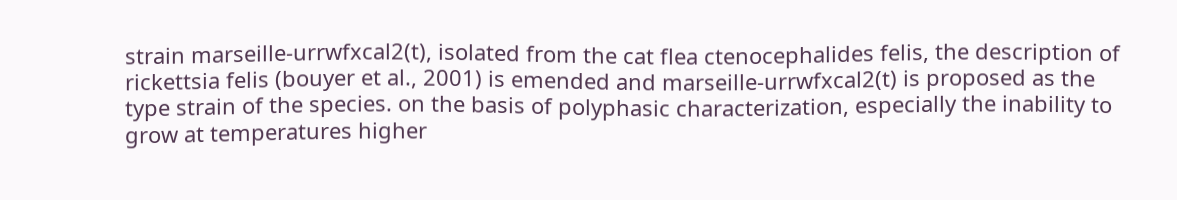strain marseille-urrwfxcal2(t), isolated from the cat flea ctenocephalides felis, the description of rickettsia felis (bouyer et al., 2001) is emended and marseille-urrwfxcal2(t) is proposed as the type strain of the species. on the basis of polyphasic characterization, especially the inability to grow at temperatures higher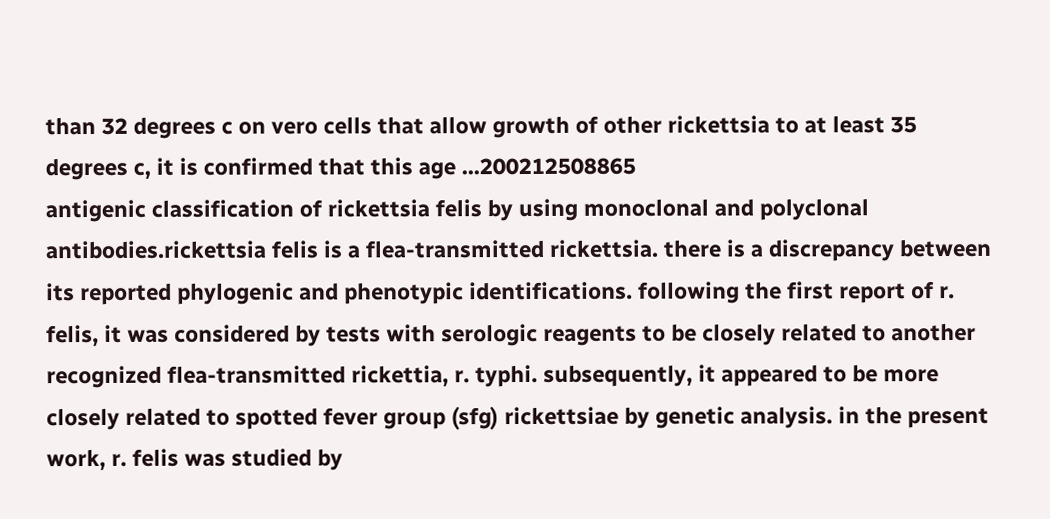than 32 degrees c on vero cells that allow growth of other rickettsia to at least 35 degrees c, it is confirmed that this age ...200212508865
antigenic classification of rickettsia felis by using monoclonal and polyclonal antibodies.rickettsia felis is a flea-transmitted rickettsia. there is a discrepancy between its reported phylogenic and phenotypic identifications. following the first report of r. felis, it was considered by tests with serologic reagents to be closely related to another recognized flea-transmitted rickettia, r. typhi. subsequently, it appeared to be more closely related to spotted fever group (sfg) rickettsiae by genetic analysis. in the present work, r. felis was studied by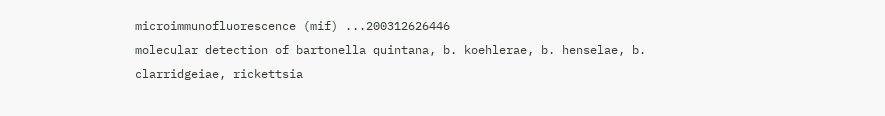microimmunofluorescence (mif) ...200312626446
molecular detection of bartonella quintana, b. koehlerae, b. henselae, b. clarridgeiae, rickettsia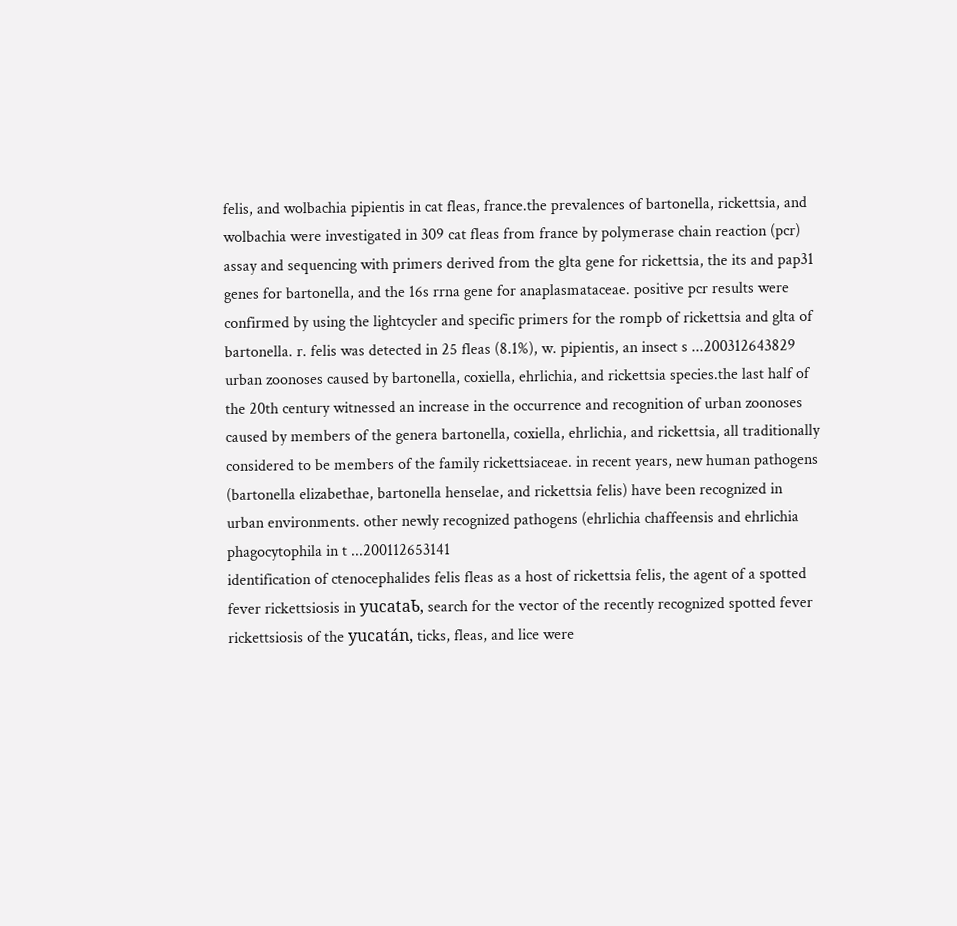felis, and wolbachia pipientis in cat fleas, france.the prevalences of bartonella, rickettsia, and wolbachia were investigated in 309 cat fleas from france by polymerase chain reaction (pcr) assay and sequencing with primers derived from the glta gene for rickettsia, the its and pap31 genes for bartonella, and the 16s rrna gene for anaplasmataceae. positive pcr results were confirmed by using the lightcycler and specific primers for the rompb of rickettsia and glta of bartonella. r. felis was detected in 25 fleas (8.1%), w. pipientis, an insect s ...200312643829
urban zoonoses caused by bartonella, coxiella, ehrlichia, and rickettsia species.the last half of the 20th century witnessed an increase in the occurrence and recognition of urban zoonoses caused by members of the genera bartonella, coxiella, ehrlichia, and rickettsia, all traditionally considered to be members of the family rickettsiaceae. in recent years, new human pathogens (bartonella elizabethae, bartonella henselae, and rickettsia felis) have been recognized in urban environments. other newly recognized pathogens (ehrlichia chaffeensis and ehrlichia phagocytophila in t ...200112653141
identification of ctenocephalides felis fleas as a host of rickettsia felis, the agent of a spotted fever rickettsiosis in yucataƄ, search for the vector of the recently recognized spotted fever rickettsiosis of the yucatán, ticks, fleas, and lice were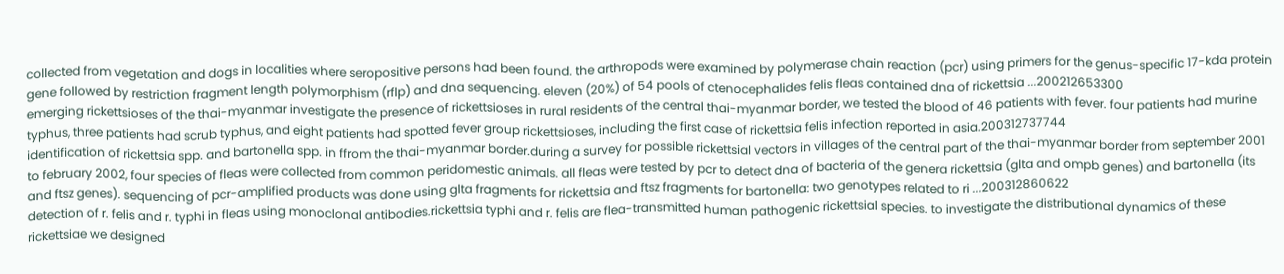collected from vegetation and dogs in localities where seropositive persons had been found. the arthropods were examined by polymerase chain reaction (pcr) using primers for the genus-specific 17-kda protein gene followed by restriction fragment length polymorphism (rflp) and dna sequencing. eleven (20%) of 54 pools of ctenocephalides felis fleas contained dna of rickettsia ...200212653300
emerging rickettsioses of the thai-myanmar investigate the presence of rickettsioses in rural residents of the central thai-myanmar border, we tested the blood of 46 patients with fever. four patients had murine typhus, three patients had scrub typhus, and eight patients had spotted fever group rickettsioses, including the first case of rickettsia felis infection reported in asia.200312737744
identification of rickettsia spp. and bartonella spp. in ffrom the thai-myanmar border.during a survey for possible rickettsial vectors in villages of the central part of the thai-myanmar border from september 2001 to february 2002, four species of fleas were collected from common peridomestic animals. all fleas were tested by pcr to detect dna of bacteria of the genera rickettsia (glta and ompb genes) and bartonella (its and ftsz genes). sequencing of pcr-amplified products was done using glta fragments for rickettsia and ftsz fragments for bartonella: two genotypes related to ri ...200312860622
detection of r. felis and r. typhi in fleas using monoclonal antibodies.rickettsia typhi and r. felis are flea-transmitted human pathogenic rickettsial species. to investigate the distributional dynamics of these rickettsiae we designed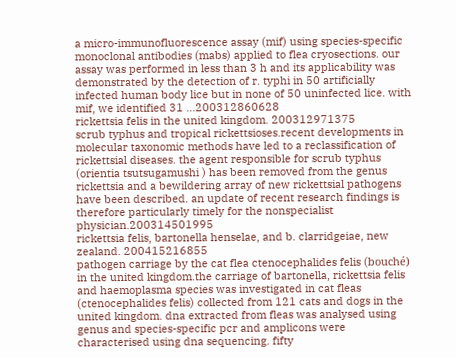a micro-immunofluorescence assay (mif) using species-specific monoclonal antibodies (mabs) applied to flea cryosections. our assay was performed in less than 3 h and its applicability was demonstrated by the detection of r. typhi in 50 artificially infected human body lice but in none of 50 uninfected lice. with mif, we identified 31 ...200312860628
rickettsia felis in the united kingdom. 200312971375
scrub typhus and tropical rickettsioses.recent developments in molecular taxonomic methods have led to a reclassification of rickettsial diseases. the agent responsible for scrub typhus (orientia tsutsugamushi ) has been removed from the genus rickettsia and a bewildering array of new rickettsial pathogens have been described. an update of recent research findings is therefore particularly timely for the nonspecialist physician.200314501995
rickettsia felis, bartonella henselae, and b. clarridgeiae, new zealand. 200415216855
pathogen carriage by the cat flea ctenocephalides felis (bouché) in the united kingdom.the carriage of bartonella, rickettsia felis and haemoplasma species was investigated in cat fleas (ctenocephalides felis) collected from 121 cats and dogs in the united kingdom. dna extracted from fleas was analysed using genus and species-specific pcr and amplicons were characterised using dna sequencing. fifty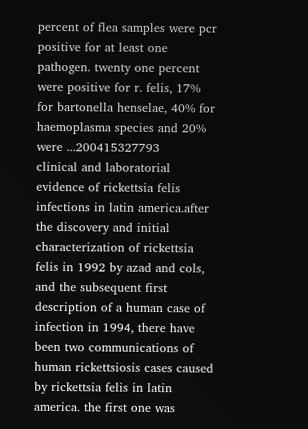percent of flea samples were pcr positive for at least one pathogen. twenty one percent were positive for r. felis, 17% for bartonella henselae, 40% for haemoplasma species and 20% were ...200415327793
clinical and laboratorial evidence of rickettsia felis infections in latin america.after the discovery and initial characterization of rickettsia felis in 1992 by azad and cols, and the subsequent first description of a human case of infection in 1994, there have been two communications of human rickettsiosis cases caused by rickettsia felis in latin america. the first one was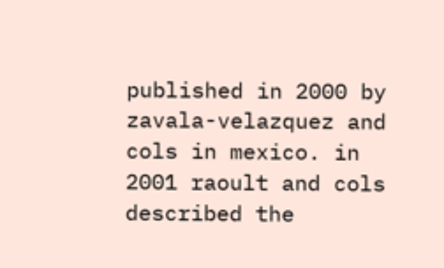published in 2000 by zavala-velazquez and cols in mexico. in 2001 raoult and cols described the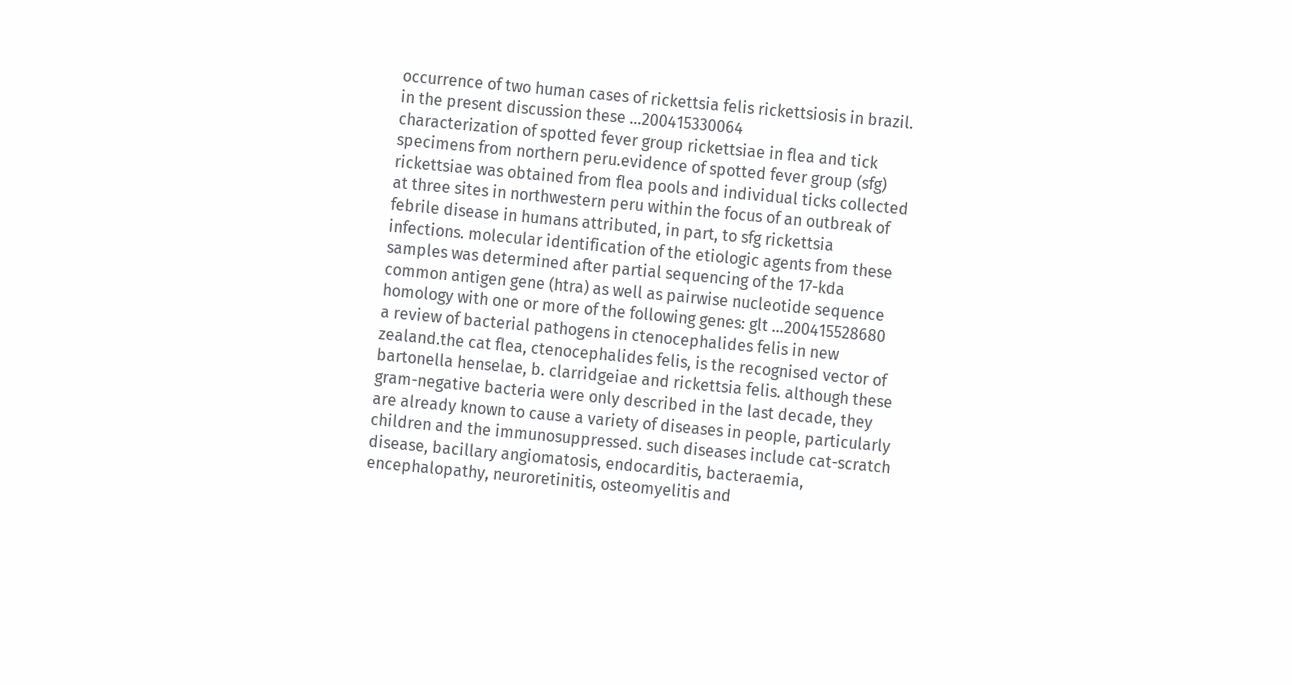occurrence of two human cases of rickettsia felis rickettsiosis in brazil. in the present discussion these ...200415330064
characterization of spotted fever group rickettsiae in flea and tick specimens from northern peru.evidence of spotted fever group (sfg) rickettsiae was obtained from flea pools and individual ticks collected at three sites in northwestern peru within the focus of an outbreak of febrile disease in humans attributed, in part, to sfg rickettsia infections. molecular identification of the etiologic agents from these samples was determined after partial sequencing of the 17-kda common antigen gene (htra) as well as pairwise nucleotide sequence homology with one or more of the following genes: glt ...200415528680
a review of bacterial pathogens in ctenocephalides felis in new zealand.the cat flea, ctenocephalides felis, is the recognised vector of bartonella henselae, b. clarridgeiae and rickettsia felis. although these gram-negative bacteria were only described in the last decade, they are already known to cause a variety of diseases in people, particularly children and the immunosuppressed. such diseases include cat-scratch disease, bacillary angiomatosis, endocarditis, bacteraemia, encephalopathy, neuroretinitis, osteomyelitis and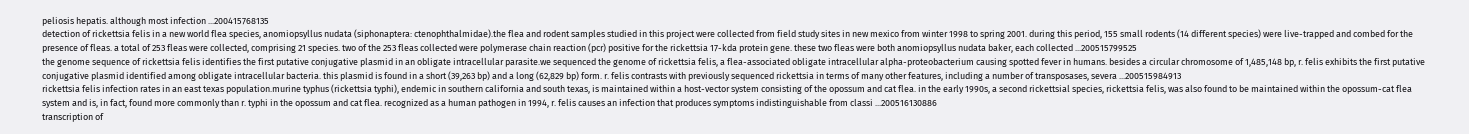peliosis hepatis. although most infection ...200415768135
detection of rickettsia felis in a new world flea species, anomiopsyllus nudata (siphonaptera: ctenophthalmidae).the flea and rodent samples studied in this project were collected from field study sites in new mexico from winter 1998 to spring 2001. during this period, 155 small rodents (14 different species) were live-trapped and combed for the presence of fleas. a total of 253 fleas were collected, comprising 21 species. two of the 253 fleas collected were polymerase chain reaction (pcr) positive for the rickettsia 17-kda protein gene. these two fleas were both anomiopsyllus nudata baker, each collected ...200515799525
the genome sequence of rickettsia felis identifies the first putative conjugative plasmid in an obligate intracellular parasite.we sequenced the genome of rickettsia felis, a flea-associated obligate intracellular alpha-proteobacterium causing spotted fever in humans. besides a circular chromosome of 1,485,148 bp, r. felis exhibits the first putative conjugative plasmid identified among obligate intracellular bacteria. this plasmid is found in a short (39,263 bp) and a long (62,829 bp) form. r. felis contrasts with previously sequenced rickettsia in terms of many other features, including a number of transposases, severa ...200515984913
rickettsia felis infection rates in an east texas population.murine typhus (rickettsia typhi), endemic in southern california and south texas, is maintained within a host-vector system consisting of the opossum and cat flea. in the early 1990s, a second rickettsial species, rickettsia felis, was also found to be maintained within the opossum-cat flea system and is, in fact, found more commonly than r. typhi in the opossum and cat flea. recognized as a human pathogen in 1994, r. felis causes an infection that produces symptoms indistinguishable from classi ...200516130886
transcription of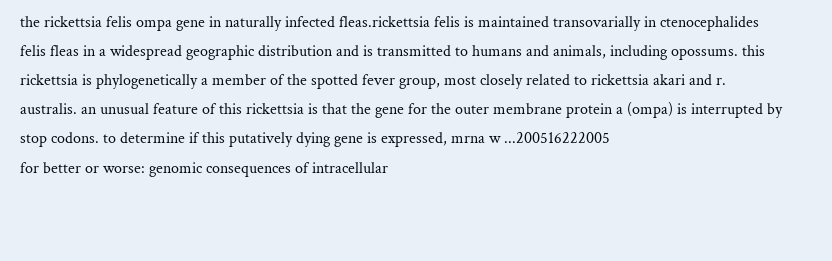the rickettsia felis ompa gene in naturally infected fleas.rickettsia felis is maintained transovarially in ctenocephalides felis fleas in a widespread geographic distribution and is transmitted to humans and animals, including opossums. this rickettsia is phylogenetically a member of the spotted fever group, most closely related to rickettsia akari and r. australis. an unusual feature of this rickettsia is that the gene for the outer membrane protein a (ompa) is interrupted by stop codons. to determine if this putatively dying gene is expressed, mrna w ...200516222005
for better or worse: genomic consequences of intracellular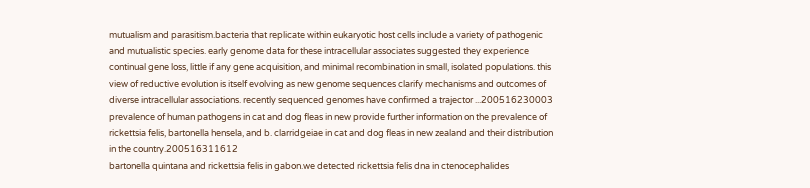mutualism and parasitism.bacteria that replicate within eukaryotic host cells include a variety of pathogenic and mutualistic species. early genome data for these intracellular associates suggested they experience continual gene loss, little if any gene acquisition, and minimal recombination in small, isolated populations. this view of reductive evolution is itself evolving as new genome sequences clarify mechanisms and outcomes of diverse intracellular associations. recently sequenced genomes have confirmed a trajector ...200516230003
prevalence of human pathogens in cat and dog fleas in new provide further information on the prevalence of rickettsia felis, bartonella hensela, and b. clarridgeiae in cat and dog fleas in new zealand and their distribution in the country.200516311612
bartonella quintana and rickettsia felis in gabon.we detected rickettsia felis dna in ctenocephalides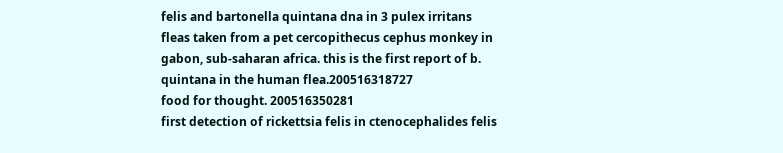felis and bartonella quintana dna in 3 pulex irritans fleas taken from a pet cercopithecus cephus monkey in gabon, sub-saharan africa. this is the first report of b. quintana in the human flea.200516318727
food for thought. 200516350281
first detection of rickettsia felis in ctenocephalides felis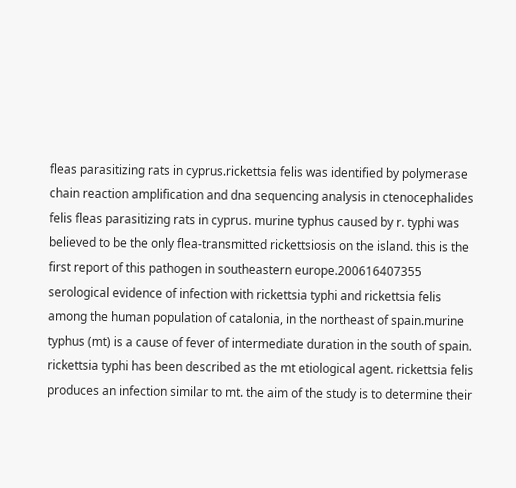fleas parasitizing rats in cyprus.rickettsia felis was identified by polymerase chain reaction amplification and dna sequencing analysis in ctenocephalides felis fleas parasitizing rats in cyprus. murine typhus caused by r. typhi was believed to be the only flea-transmitted rickettsiosis on the island. this is the first report of this pathogen in southeastern europe.200616407355
serological evidence of infection with rickettsia typhi and rickettsia felis among the human population of catalonia, in the northeast of spain.murine typhus (mt) is a cause of fever of intermediate duration in the south of spain. rickettsia typhi has been described as the mt etiological agent. rickettsia felis produces an infection similar to mt. the aim of the study is to determine their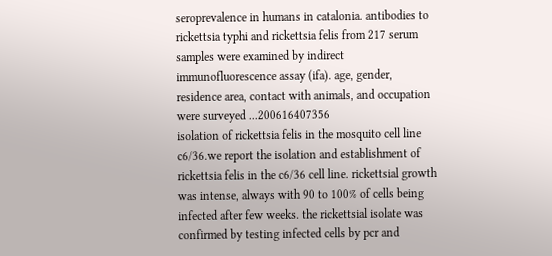seroprevalence in humans in catalonia. antibodies to rickettsia typhi and rickettsia felis from 217 serum samples were examined by indirect immunofluorescence assay (ifa). age, gender, residence area, contact with animals, and occupation were surveyed ...200616407356
isolation of rickettsia felis in the mosquito cell line c6/36.we report the isolation and establishment of rickettsia felis in the c6/36 cell line. rickettsial growth was intense, always with 90 to 100% of cells being infected after few weeks. the rickettsial isolate was confirmed by testing infected cells by pcr and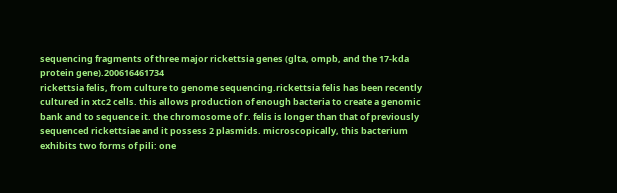sequencing fragments of three major rickettsia genes (glta, ompb, and the 17-kda protein gene).200616461734
rickettsia felis, from culture to genome sequencing.rickettsia felis has been recently cultured in xtc2 cells. this allows production of enough bacteria to create a genomic bank and to sequence it. the chromosome of r. felis is longer than that of previously sequenced rickettsiae and it possess 2 plasmids. microscopically, this bacterium exhibits two forms of pili: one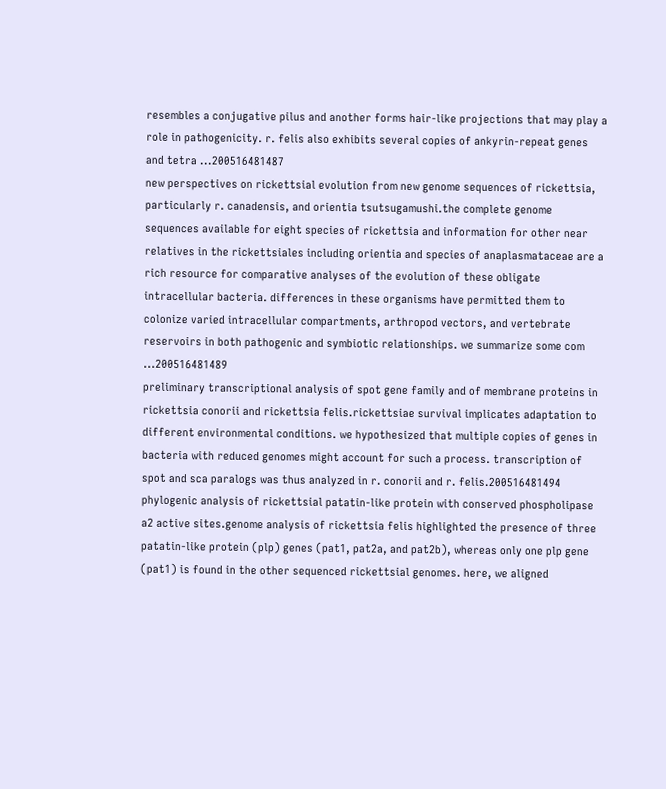resembles a conjugative pilus and another forms hair-like projections that may play a role in pathogenicity. r. felis also exhibits several copies of ankyrin-repeat genes and tetra ...200516481487
new perspectives on rickettsial evolution from new genome sequences of rickettsia, particularly r. canadensis, and orientia tsutsugamushi.the complete genome sequences available for eight species of rickettsia and information for other near relatives in the rickettsiales including orientia and species of anaplasmataceae are a rich resource for comparative analyses of the evolution of these obligate intracellular bacteria. differences in these organisms have permitted them to colonize varied intracellular compartments, arthropod vectors, and vertebrate reservoirs in both pathogenic and symbiotic relationships. we summarize some com ...200516481489
preliminary transcriptional analysis of spot gene family and of membrane proteins in rickettsia conorii and rickettsia felis.rickettsiae survival implicates adaptation to different environmental conditions. we hypothesized that multiple copies of genes in bacteria with reduced genomes might account for such a process. transcription of spot and sca paralogs was thus analyzed in r. conorii and r. felis.200516481494
phylogenic analysis of rickettsial patatin-like protein with conserved phospholipase a2 active sites.genome analysis of rickettsia felis highlighted the presence of three patatin-like protein (plp) genes (pat1, pat2a, and pat2b), whereas only one plp gene (pat1) is found in the other sequenced rickettsial genomes. here, we aligned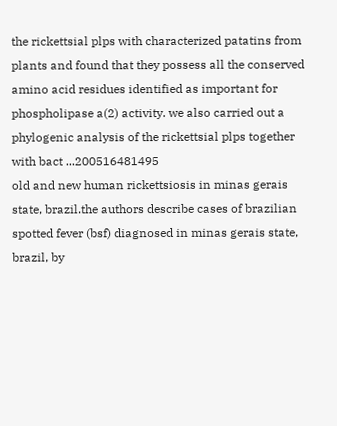the rickettsial plps with characterized patatins from plants and found that they possess all the conserved amino acid residues identified as important for phospholipase a(2) activity. we also carried out a phylogenic analysis of the rickettsial plps together with bact ...200516481495
old and new human rickettsiosis in minas gerais state, brazil.the authors describe cases of brazilian spotted fever (bsf) diagnosed in minas gerais state, brazil, by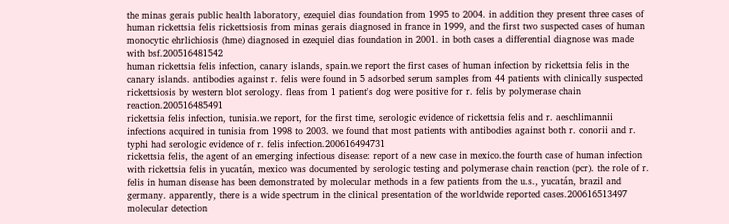the minas gerais public health laboratory, ezequiel dias foundation from 1995 to 2004. in addition they present three cases of human rickettsia felis rickettsiosis from minas gerais diagnosed in france in 1999, and the first two suspected cases of human monocytic ehrlichiosis (hme) diagnosed in ezequiel dias foundation in 2001. in both cases a differential diagnose was made with bsf.200516481542
human rickettsia felis infection, canary islands, spain.we report the first cases of human infection by rickettsia felis in the canary islands. antibodies against r. felis were found in 5 adsorbed serum samples from 44 patients with clinically suspected rickettsiosis by western blot serology. fleas from 1 patient's dog were positive for r. felis by polymerase chain reaction.200516485491
rickettsia felis infection, tunisia.we report, for the first time, serologic evidence of rickettsia felis and r. aeschlimannii infections acquired in tunisia from 1998 to 2003. we found that most patients with antibodies against both r. conorii and r. typhi had serologic evidence of r. felis infection.200616494731
rickettsia felis, the agent of an emerging infectious disease: report of a new case in mexico.the fourth case of human infection with rickettsia felis in yucatán, mexico was documented by serologic testing and polymerase chain reaction (pcr). the role of r. felis in human disease has been demonstrated by molecular methods in a few patients from the u.s., yucatán, brazil and germany. apparently, there is a wide spectrum in the clinical presentation of the worldwide reported cases.200616513497
molecular detection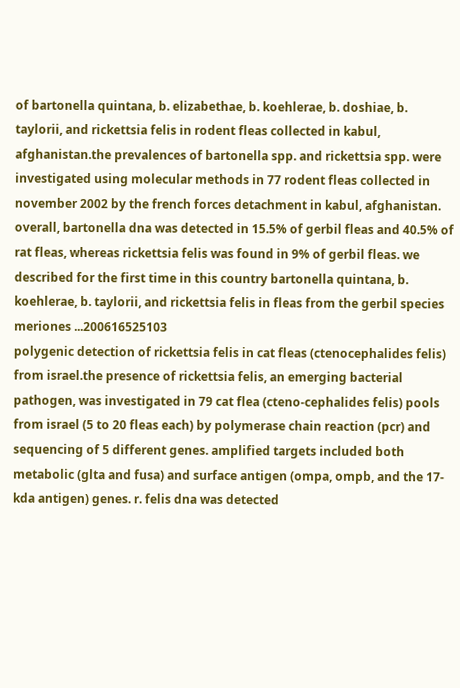of bartonella quintana, b. elizabethae, b. koehlerae, b. doshiae, b. taylorii, and rickettsia felis in rodent fleas collected in kabul, afghanistan.the prevalences of bartonella spp. and rickettsia spp. were investigated using molecular methods in 77 rodent fleas collected in november 2002 by the french forces detachment in kabul, afghanistan. overall, bartonella dna was detected in 15.5% of gerbil fleas and 40.5% of rat fleas, whereas rickettsia felis was found in 9% of gerbil fleas. we described for the first time in this country bartonella quintana, b. koehlerae, b. taylorii, and rickettsia felis in fleas from the gerbil species meriones ...200616525103
polygenic detection of rickettsia felis in cat fleas (ctenocephalides felis) from israel.the presence of rickettsia felis, an emerging bacterial pathogen, was investigated in 79 cat flea (cteno-cephalides felis) pools from israel (5 to 20 fleas each) by polymerase chain reaction (pcr) and sequencing of 5 different genes. amplified targets included both metabolic (glta and fusa) and surface antigen (ompa, ompb, and the 17-kda antigen) genes. r. felis dna was detected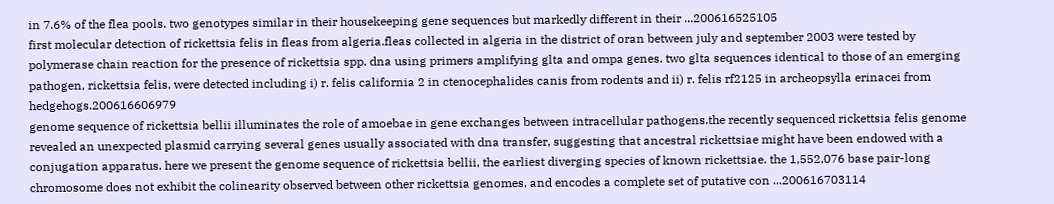in 7.6% of the flea pools. two genotypes similar in their housekeeping gene sequences but markedly different in their ...200616525105
first molecular detection of rickettsia felis in fleas from algeria.fleas collected in algeria in the district of oran between july and september 2003 were tested by polymerase chain reaction for the presence of rickettsia spp. dna using primers amplifying glta and ompa genes. two glta sequences identical to those of an emerging pathogen, rickettsia felis, were detected including i) r. felis california 2 in ctenocephalides canis from rodents and ii) r. felis rf2125 in archeopsylla erinacei from hedgehogs.200616606979
genome sequence of rickettsia bellii illuminates the role of amoebae in gene exchanges between intracellular pathogens.the recently sequenced rickettsia felis genome revealed an unexpected plasmid carrying several genes usually associated with dna transfer, suggesting that ancestral rickettsiae might have been endowed with a conjugation apparatus. here we present the genome sequence of rickettsia bellii, the earliest diverging species of known rickettsiae. the 1,552,076 base pair-long chromosome does not exhibit the colinearity observed between other rickettsia genomes, and encodes a complete set of putative con ...200616703114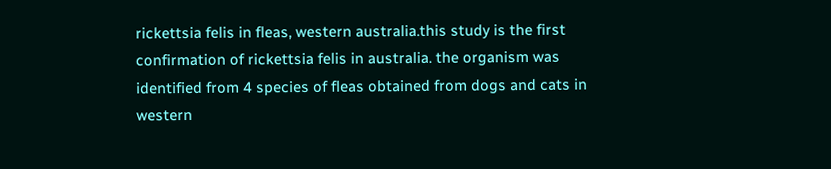rickettsia felis in fleas, western australia.this study is the first confirmation of rickettsia felis in australia. the organism was identified from 4 species of fleas obtained from dogs and cats in western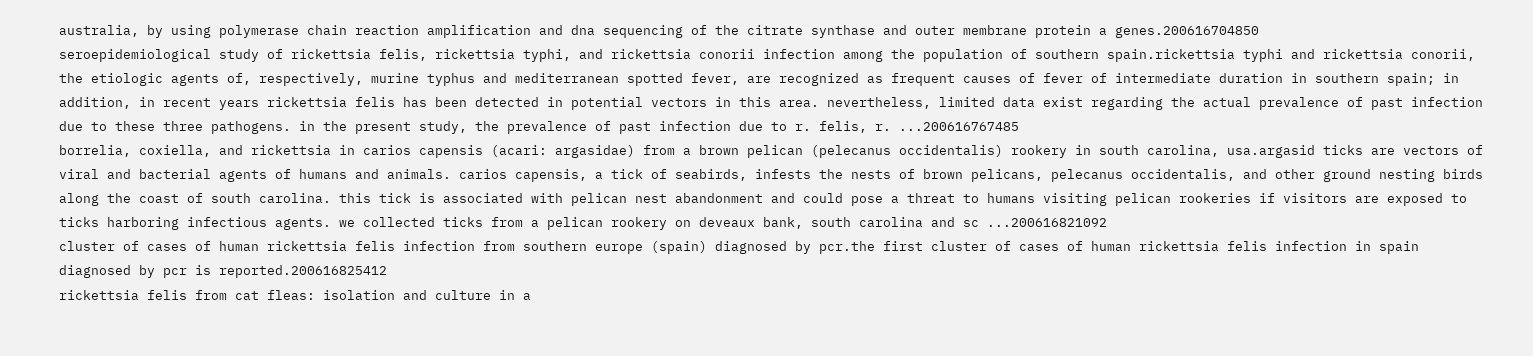australia, by using polymerase chain reaction amplification and dna sequencing of the citrate synthase and outer membrane protein a genes.200616704850
seroepidemiological study of rickettsia felis, rickettsia typhi, and rickettsia conorii infection among the population of southern spain.rickettsia typhi and rickettsia conorii, the etiologic agents of, respectively, murine typhus and mediterranean spotted fever, are recognized as frequent causes of fever of intermediate duration in southern spain; in addition, in recent years rickettsia felis has been detected in potential vectors in this area. nevertheless, limited data exist regarding the actual prevalence of past infection due to these three pathogens. in the present study, the prevalence of past infection due to r. felis, r. ...200616767485
borrelia, coxiella, and rickettsia in carios capensis (acari: argasidae) from a brown pelican (pelecanus occidentalis) rookery in south carolina, usa.argasid ticks are vectors of viral and bacterial agents of humans and animals. carios capensis, a tick of seabirds, infests the nests of brown pelicans, pelecanus occidentalis, and other ground nesting birds along the coast of south carolina. this tick is associated with pelican nest abandonment and could pose a threat to humans visiting pelican rookeries if visitors are exposed to ticks harboring infectious agents. we collected ticks from a pelican rookery on deveaux bank, south carolina and sc ...200616821092
cluster of cases of human rickettsia felis infection from southern europe (spain) diagnosed by pcr.the first cluster of cases of human rickettsia felis infection in spain diagnosed by pcr is reported.200616825412
rickettsia felis from cat fleas: isolation and culture in a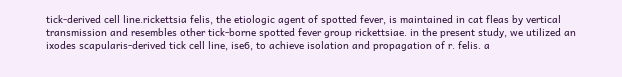tick-derived cell line.rickettsia felis, the etiologic agent of spotted fever, is maintained in cat fleas by vertical transmission and resembles other tick-borne spotted fever group rickettsiae. in the present study, we utilized an ixodes scapularis-derived tick cell line, ise6, to achieve isolation and propagation of r. felis. a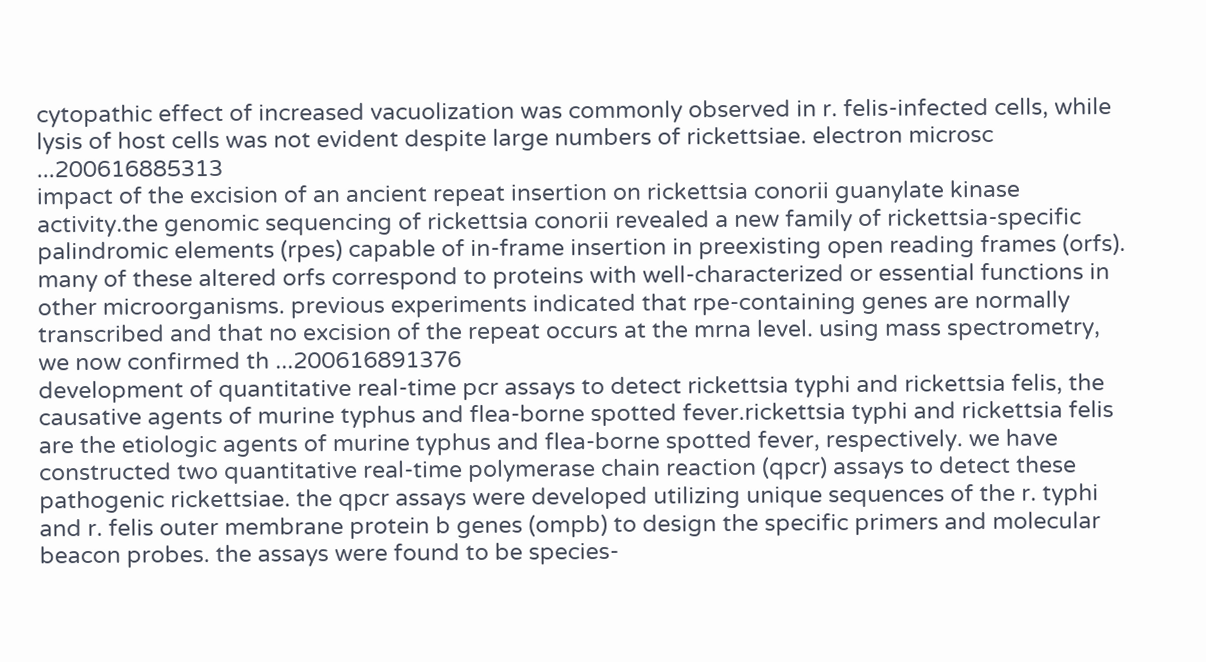cytopathic effect of increased vacuolization was commonly observed in r. felis-infected cells, while lysis of host cells was not evident despite large numbers of rickettsiae. electron microsc ...200616885313
impact of the excision of an ancient repeat insertion on rickettsia conorii guanylate kinase activity.the genomic sequencing of rickettsia conorii revealed a new family of rickettsia-specific palindromic elements (rpes) capable of in-frame insertion in preexisting open reading frames (orfs). many of these altered orfs correspond to proteins with well-characterized or essential functions in other microorganisms. previous experiments indicated that rpe-containing genes are normally transcribed and that no excision of the repeat occurs at the mrna level. using mass spectrometry, we now confirmed th ...200616891376
development of quantitative real-time pcr assays to detect rickettsia typhi and rickettsia felis, the causative agents of murine typhus and flea-borne spotted fever.rickettsia typhi and rickettsia felis are the etiologic agents of murine typhus and flea-borne spotted fever, respectively. we have constructed two quantitative real-time polymerase chain reaction (qpcr) assays to detect these pathogenic rickettsiae. the qpcr assays were developed utilizing unique sequences of the r. typhi and r. felis outer membrane protein b genes (ompb) to design the specific primers and molecular beacon probes. the assays were found to be species-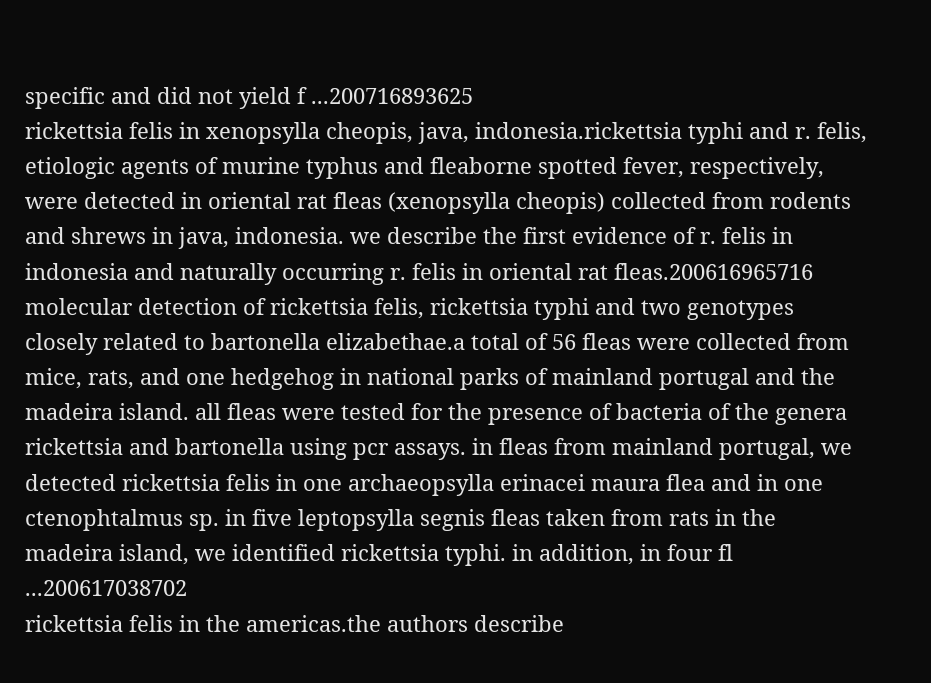specific and did not yield f ...200716893625
rickettsia felis in xenopsylla cheopis, java, indonesia.rickettsia typhi and r. felis, etiologic agents of murine typhus and fleaborne spotted fever, respectively, were detected in oriental rat fleas (xenopsylla cheopis) collected from rodents and shrews in java, indonesia. we describe the first evidence of r. felis in indonesia and naturally occurring r. felis in oriental rat fleas.200616965716
molecular detection of rickettsia felis, rickettsia typhi and two genotypes closely related to bartonella elizabethae.a total of 56 fleas were collected from mice, rats, and one hedgehog in national parks of mainland portugal and the madeira island. all fleas were tested for the presence of bacteria of the genera rickettsia and bartonella using pcr assays. in fleas from mainland portugal, we detected rickettsia felis in one archaeopsylla erinacei maura flea and in one ctenophtalmus sp. in five leptopsylla segnis fleas taken from rats in the madeira island, we identified rickettsia typhi. in addition, in four fl ...200617038702
rickettsia felis in the americas.the authors describe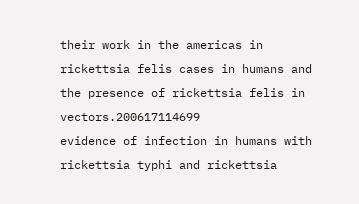their work in the americas in rickettsia felis cases in humans and the presence of rickettsia felis in vectors.200617114699
evidence of infection in humans with rickettsia typhi and rickettsia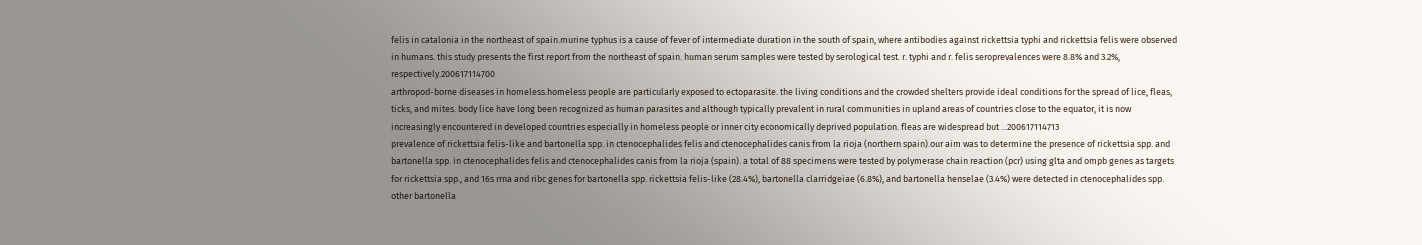felis in catalonia in the northeast of spain.murine typhus is a cause of fever of intermediate duration in the south of spain, where antibodies against rickettsia typhi and rickettsia felis were observed in humans. this study presents the first report from the northeast of spain. human serum samples were tested by serological test. r. typhi and r. felis seroprevalences were 8.8% and 3.2%, respectively.200617114700
arthropod-borne diseases in homeless.homeless people are particularly exposed to ectoparasite. the living conditions and the crowded shelters provide ideal conditions for the spread of lice, fleas, ticks, and mites. body lice have long been recognized as human parasites and although typically prevalent in rural communities in upland areas of countries close to the equator, it is now increasingly encountered in developed countries especially in homeless people or inner city economically deprived population. fleas are widespread but ...200617114713
prevalence of rickettsia felis-like and bartonella spp. in ctenocephalides felis and ctenocephalides canis from la rioja (northern spain).our aim was to determine the presence of rickettsia spp. and bartonella spp. in ctenocephalides felis and ctenocephalides canis from la rioja (spain). a total of 88 specimens were tested by polymerase chain reaction (pcr) using glta and ompb genes as targets for rickettsia spp., and 16s rrna and ribc genes for bartonella spp. rickettsia felis-like (28.4%), bartonella clarridgeiae (6.8%), and bartonella henselae (3.4%) were detected in ctenocephalides spp. other bartonella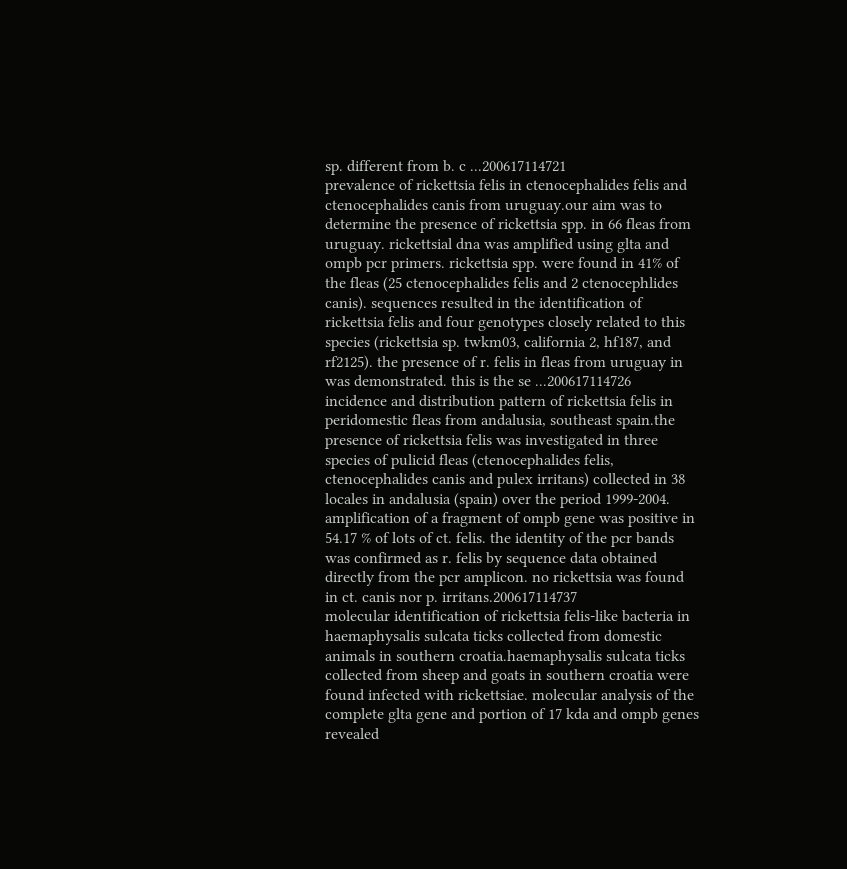sp. different from b. c ...200617114721
prevalence of rickettsia felis in ctenocephalides felis and ctenocephalides canis from uruguay.our aim was to determine the presence of rickettsia spp. in 66 fleas from uruguay. rickettsial dna was amplified using glta and ompb pcr primers. rickettsia spp. were found in 41% of the fleas (25 ctenocephalides felis and 2 ctenocephlides canis). sequences resulted in the identification of rickettsia felis and four genotypes closely related to this species (rickettsia sp. twkm03, california 2, hf187, and rf2125). the presence of r. felis in fleas from uruguay in was demonstrated. this is the se ...200617114726
incidence and distribution pattern of rickettsia felis in peridomestic fleas from andalusia, southeast spain.the presence of rickettsia felis was investigated in three species of pulicid fleas (ctenocephalides felis, ctenocephalides canis and pulex irritans) collected in 38 locales in andalusia (spain) over the period 1999-2004. amplification of a fragment of ompb gene was positive in 54.17 % of lots of ct. felis. the identity of the pcr bands was confirmed as r. felis by sequence data obtained directly from the pcr amplicon. no rickettsia was found in ct. canis nor p. irritans.200617114737
molecular identification of rickettsia felis-like bacteria in haemaphysalis sulcata ticks collected from domestic animals in southern croatia.haemaphysalis sulcata ticks collected from sheep and goats in southern croatia were found infected with rickettsiae. molecular analysis of the complete glta gene and portion of 17 kda and ompb genes revealed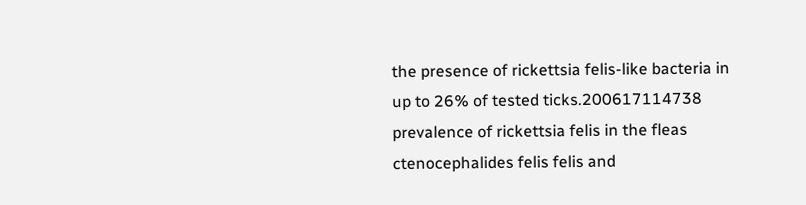the presence of rickettsia felis-like bacteria in up to 26% of tested ticks.200617114738
prevalence of rickettsia felis in the fleas ctenocephalides felis felis and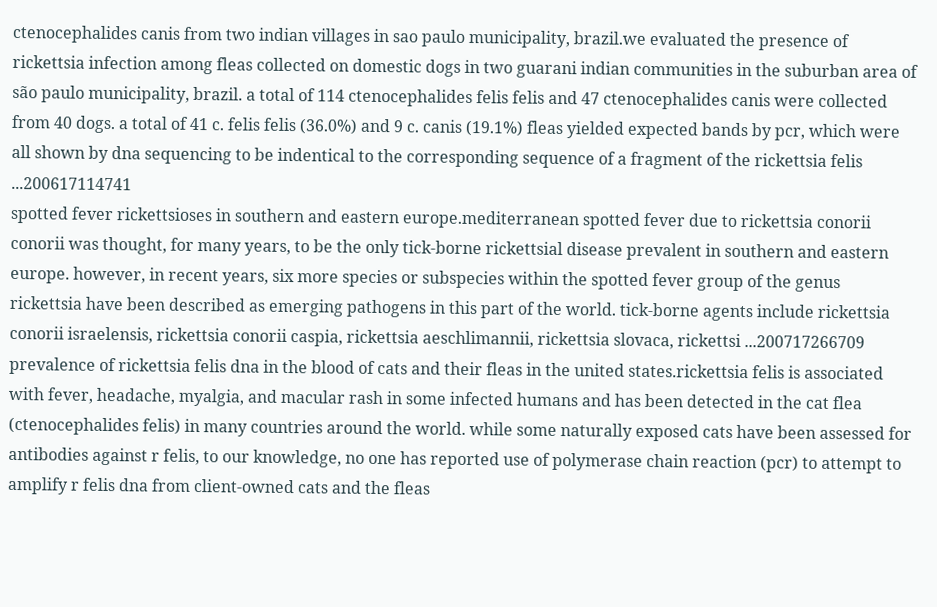ctenocephalides canis from two indian villages in sao paulo municipality, brazil.we evaluated the presence of rickettsia infection among fleas collected on domestic dogs in two guarani indian communities in the suburban area of são paulo municipality, brazil. a total of 114 ctenocephalides felis felis and 47 ctenocephalides canis were collected from 40 dogs. a total of 41 c. felis felis (36.0%) and 9 c. canis (19.1%) fleas yielded expected bands by pcr, which were all shown by dna sequencing to be indentical to the corresponding sequence of a fragment of the rickettsia felis ...200617114741
spotted fever rickettsioses in southern and eastern europe.mediterranean spotted fever due to rickettsia conorii conorii was thought, for many years, to be the only tick-borne rickettsial disease prevalent in southern and eastern europe. however, in recent years, six more species or subspecies within the spotted fever group of the genus rickettsia have been described as emerging pathogens in this part of the world. tick-borne agents include rickettsia conorii israelensis, rickettsia conorii caspia, rickettsia aeschlimannii, rickettsia slovaca, rickettsi ...200717266709
prevalence of rickettsia felis dna in the blood of cats and their fleas in the united states.rickettsia felis is associated with fever, headache, myalgia, and macular rash in some infected humans and has been detected in the cat flea (ctenocephalides felis) in many countries around the world. while some naturally exposed cats have been assessed for antibodies against r felis, to our knowledge, no one has reported use of polymerase chain reaction (pcr) to attempt to amplify r felis dna from client-owned cats and the fleas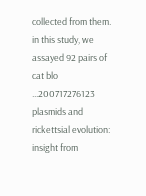collected from them. in this study, we assayed 92 pairs of cat blo ...200717276123
plasmids and rickettsial evolution: insight from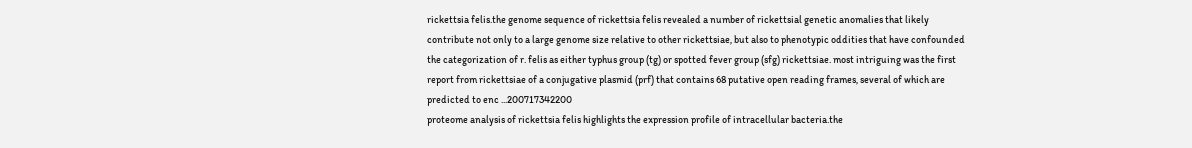rickettsia felis.the genome sequence of rickettsia felis revealed a number of rickettsial genetic anomalies that likely contribute not only to a large genome size relative to other rickettsiae, but also to phenotypic oddities that have confounded the categorization of r. felis as either typhus group (tg) or spotted fever group (sfg) rickettsiae. most intriguing was the first report from rickettsiae of a conjugative plasmid (prf) that contains 68 putative open reading frames, several of which are predicted to enc ...200717342200
proteome analysis of rickettsia felis highlights the expression profile of intracellular bacteria.the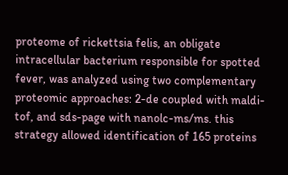proteome of rickettsia felis, an obligate intracellular bacterium responsible for spotted fever, was analyzed using two complementary proteomic approaches: 2-de coupled with maldi-tof, and sds-page with nanolc-ms/ms. this strategy allowed identification of 165 proteins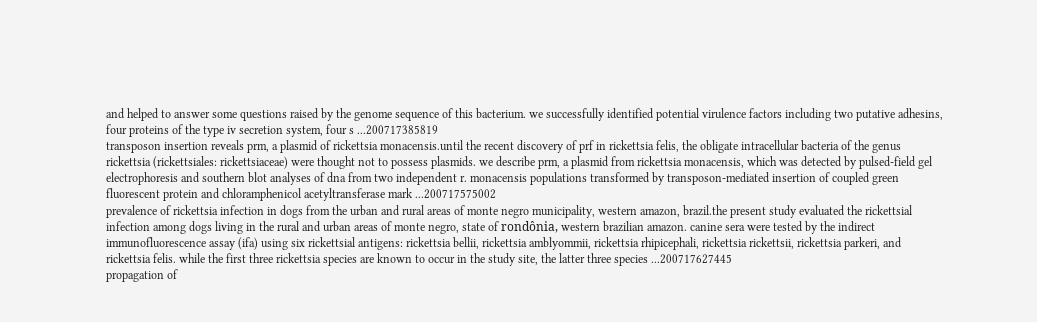and helped to answer some questions raised by the genome sequence of this bacterium. we successfully identified potential virulence factors including two putative adhesins, four proteins of the type iv secretion system, four s ...200717385819
transposon insertion reveals prm, a plasmid of rickettsia monacensis.until the recent discovery of prf in rickettsia felis, the obligate intracellular bacteria of the genus rickettsia (rickettsiales: rickettsiaceae) were thought not to possess plasmids. we describe prm, a plasmid from rickettsia monacensis, which was detected by pulsed-field gel electrophoresis and southern blot analyses of dna from two independent r. monacensis populations transformed by transposon-mediated insertion of coupled green fluorescent protein and chloramphenicol acetyltransferase mark ...200717575002
prevalence of rickettsia infection in dogs from the urban and rural areas of monte negro municipality, western amazon, brazil.the present study evaluated the rickettsial infection among dogs living in the rural and urban areas of monte negro, state of rondônia, western brazilian amazon. canine sera were tested by the indirect immunofluorescence assay (ifa) using six rickettsial antigens: rickettsia bellii, rickettsia amblyommii, rickettsia rhipicephali, rickettsia rickettsii, rickettsia parkeri, and rickettsia felis. while the first three rickettsia species are known to occur in the study site, the latter three species ...200717627445
propagation of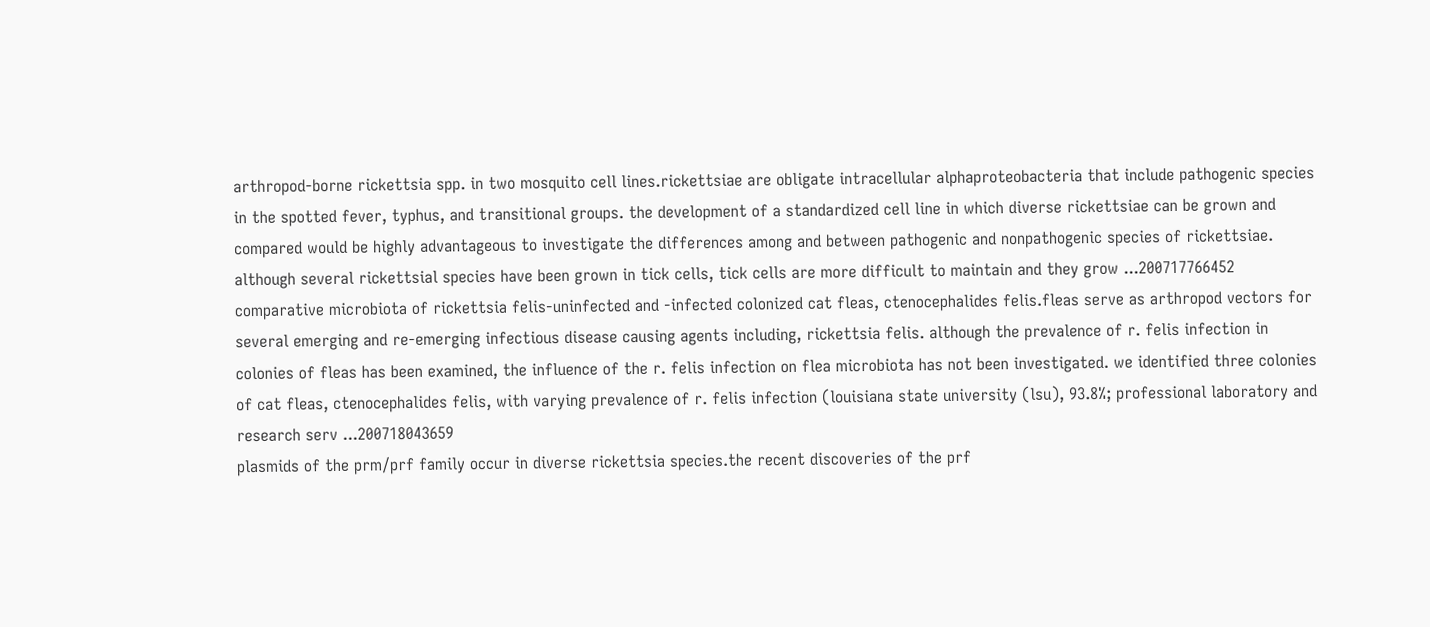arthropod-borne rickettsia spp. in two mosquito cell lines.rickettsiae are obligate intracellular alphaproteobacteria that include pathogenic species in the spotted fever, typhus, and transitional groups. the development of a standardized cell line in which diverse rickettsiae can be grown and compared would be highly advantageous to investigate the differences among and between pathogenic and nonpathogenic species of rickettsiae. although several rickettsial species have been grown in tick cells, tick cells are more difficult to maintain and they grow ...200717766452
comparative microbiota of rickettsia felis-uninfected and -infected colonized cat fleas, ctenocephalides felis.fleas serve as arthropod vectors for several emerging and re-emerging infectious disease causing agents including, rickettsia felis. although the prevalence of r. felis infection in colonies of fleas has been examined, the influence of the r. felis infection on flea microbiota has not been investigated. we identified three colonies of cat fleas, ctenocephalides felis, with varying prevalence of r. felis infection (louisiana state university (lsu), 93.8%; professional laboratory and research serv ...200718043659
plasmids of the prm/prf family occur in diverse rickettsia species.the recent discoveries of the prf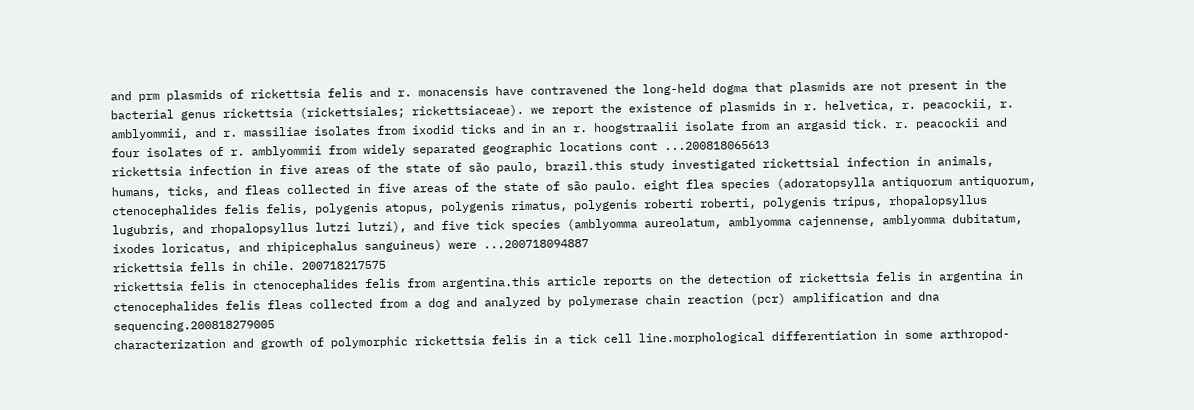and prm plasmids of rickettsia felis and r. monacensis have contravened the long-held dogma that plasmids are not present in the bacterial genus rickettsia (rickettsiales; rickettsiaceae). we report the existence of plasmids in r. helvetica, r. peacockii, r. amblyommii, and r. massiliae isolates from ixodid ticks and in an r. hoogstraalii isolate from an argasid tick. r. peacockii and four isolates of r. amblyommii from widely separated geographic locations cont ...200818065613
rickettsia infection in five areas of the state of são paulo, brazil.this study investigated rickettsial infection in animals, humans, ticks, and fleas collected in five areas of the state of são paulo. eight flea species (adoratopsylla antiquorum antiquorum, ctenocephalides felis felis, polygenis atopus, polygenis rimatus, polygenis roberti roberti, polygenis tripus, rhopalopsyllus lugubris, and rhopalopsyllus lutzi lutzi), and five tick species (amblyomma aureolatum, amblyomma cajennense, amblyomma dubitatum, ixodes loricatus, and rhipicephalus sanguineus) were ...200718094887
rickettsia fells in chile. 200718217575
rickettsia felis in ctenocephalides felis from argentina.this article reports on the detection of rickettsia felis in argentina in ctenocephalides felis fleas collected from a dog and analyzed by polymerase chain reaction (pcr) amplification and dna sequencing.200818279005
characterization and growth of polymorphic rickettsia felis in a tick cell line.morphological differentiation in some arthropod-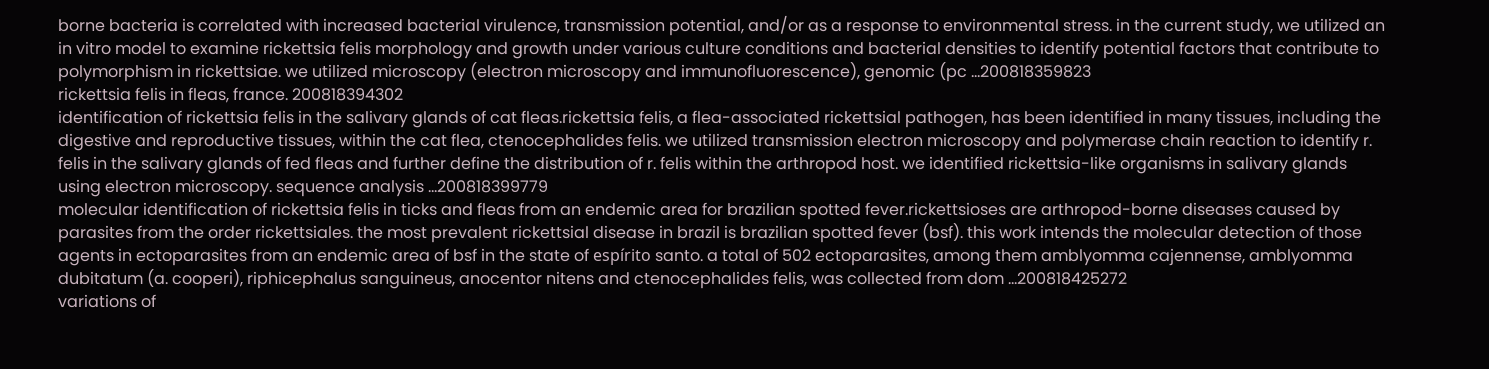borne bacteria is correlated with increased bacterial virulence, transmission potential, and/or as a response to environmental stress. in the current study, we utilized an in vitro model to examine rickettsia felis morphology and growth under various culture conditions and bacterial densities to identify potential factors that contribute to polymorphism in rickettsiae. we utilized microscopy (electron microscopy and immunofluorescence), genomic (pc ...200818359823
rickettsia felis in fleas, france. 200818394302
identification of rickettsia felis in the salivary glands of cat fleas.rickettsia felis, a flea-associated rickettsial pathogen, has been identified in many tissues, including the digestive and reproductive tissues, within the cat flea, ctenocephalides felis. we utilized transmission electron microscopy and polymerase chain reaction to identify r. felis in the salivary glands of fed fleas and further define the distribution of r. felis within the arthropod host. we identified rickettsia-like organisms in salivary glands using electron microscopy. sequence analysis ...200818399779
molecular identification of rickettsia felis in ticks and fleas from an endemic area for brazilian spotted fever.rickettsioses are arthropod-borne diseases caused by parasites from the order rickettsiales. the most prevalent rickettsial disease in brazil is brazilian spotted fever (bsf). this work intends the molecular detection of those agents in ectoparasites from an endemic area of bsf in the state of espírito santo. a total of 502 ectoparasites, among them amblyomma cajennense, amblyomma dubitatum (a. cooperi), riphicephalus sanguineus, anocentor nitens and ctenocephalides felis, was collected from dom ...200818425272
variations of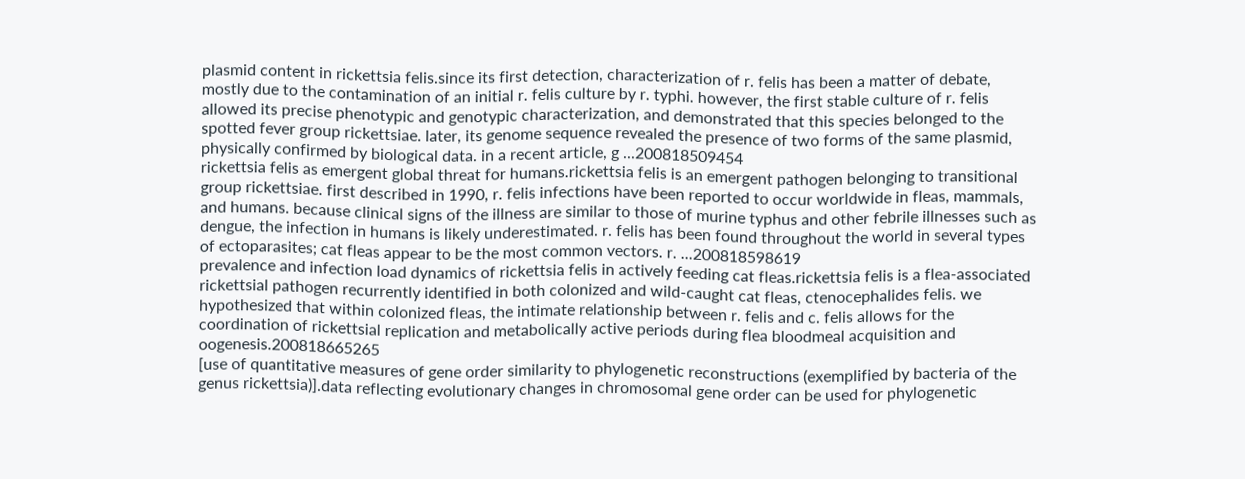plasmid content in rickettsia felis.since its first detection, characterization of r. felis has been a matter of debate, mostly due to the contamination of an initial r. felis culture by r. typhi. however, the first stable culture of r. felis allowed its precise phenotypic and genotypic characterization, and demonstrated that this species belonged to the spotted fever group rickettsiae. later, its genome sequence revealed the presence of two forms of the same plasmid, physically confirmed by biological data. in a recent article, g ...200818509454
rickettsia felis as emergent global threat for humans.rickettsia felis is an emergent pathogen belonging to transitional group rickettsiae. first described in 1990, r. felis infections have been reported to occur worldwide in fleas, mammals, and humans. because clinical signs of the illness are similar to those of murine typhus and other febrile illnesses such as dengue, the infection in humans is likely underestimated. r. felis has been found throughout the world in several types of ectoparasites; cat fleas appear to be the most common vectors. r. ...200818598619
prevalence and infection load dynamics of rickettsia felis in actively feeding cat fleas.rickettsia felis is a flea-associated rickettsial pathogen recurrently identified in both colonized and wild-caught cat fleas, ctenocephalides felis. we hypothesized that within colonized fleas, the intimate relationship between r. felis and c. felis allows for the coordination of rickettsial replication and metabolically active periods during flea bloodmeal acquisition and oogenesis.200818665265
[use of quantitative measures of gene order similarity to phylogenetic reconstructions (exemplified by bacteria of the genus rickettsia)].data reflecting evolutionary changes in chromosomal gene order can be used for phylogenetic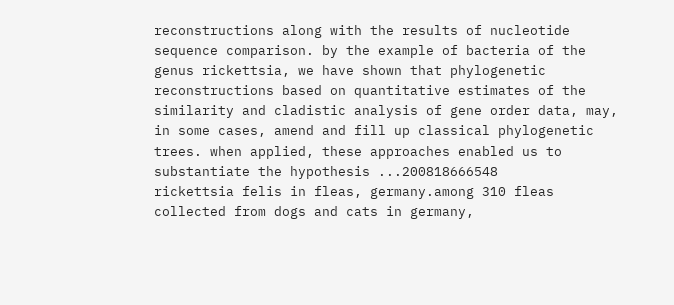reconstructions along with the results of nucleotide sequence comparison. by the example of bacteria of the genus rickettsia, we have shown that phylogenetic reconstructions based on quantitative estimates of the similarity and cladistic analysis of gene order data, may, in some cases, amend and fill up classical phylogenetic trees. when applied, these approaches enabled us to substantiate the hypothesis ...200818666548
rickettsia felis in fleas, germany.among 310 fleas collected from dogs and cats in germany,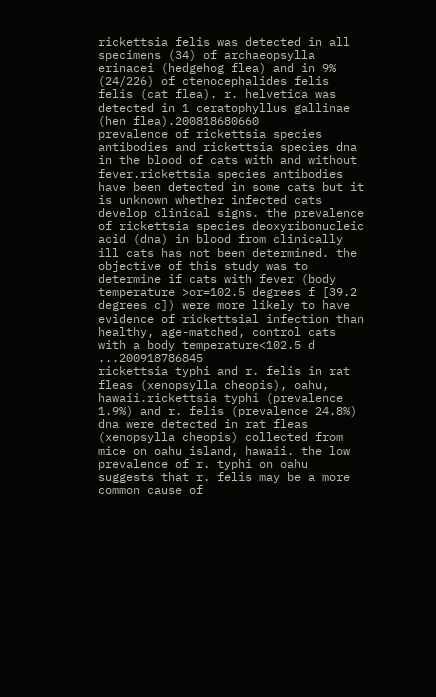rickettsia felis was detected in all specimens (34) of archaeopsylla erinacei (hedgehog flea) and in 9% (24/226) of ctenocephalides felis felis (cat flea). r. helvetica was detected in 1 ceratophyllus gallinae (hen flea).200818680660
prevalence of rickettsia species antibodies and rickettsia species dna in the blood of cats with and without fever.rickettsia species antibodies have been detected in some cats but it is unknown whether infected cats develop clinical signs. the prevalence of rickettsia species deoxyribonucleic acid (dna) in blood from clinically ill cats has not been determined. the objective of this study was to determine if cats with fever (body temperature >or=102.5 degrees f [39.2 degrees c]) were more likely to have evidence of rickettsial infection than healthy, age-matched, control cats with a body temperature<102.5 d ...200918786845
rickettsia typhi and r. felis in rat fleas (xenopsylla cheopis), oahu, hawaii.rickettsia typhi (prevalence 1.9%) and r. felis (prevalence 24.8%) dna were detected in rat fleas (xenopsylla cheopis) collected from mice on oahu island, hawaii. the low prevalence of r. typhi on oahu suggests that r. felis may be a more common cause of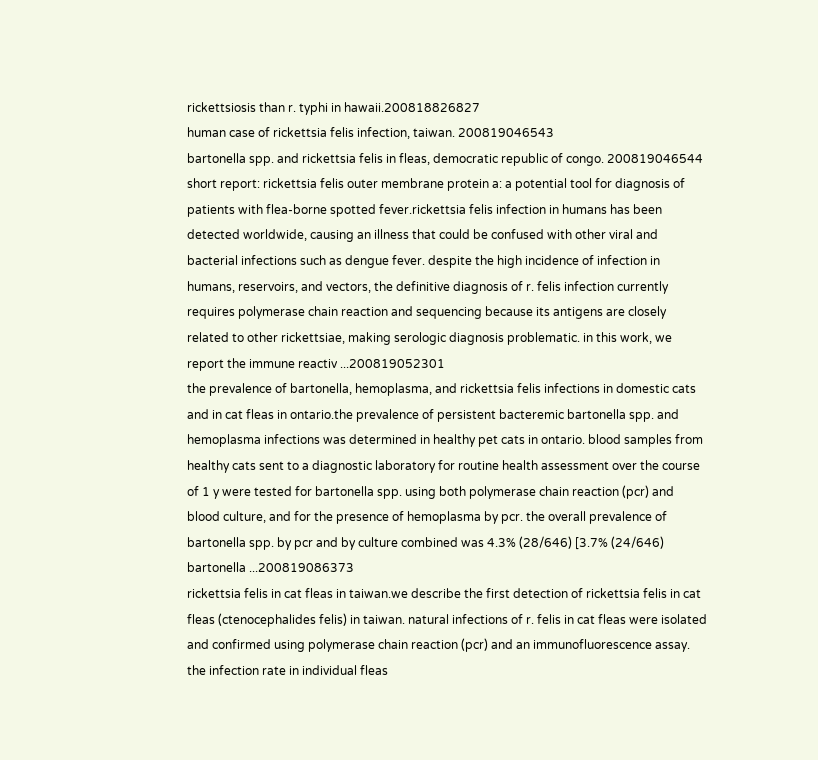rickettsiosis than r. typhi in hawaii.200818826827
human case of rickettsia felis infection, taiwan. 200819046543
bartonella spp. and rickettsia felis in fleas, democratic republic of congo. 200819046544
short report: rickettsia felis outer membrane protein a: a potential tool for diagnosis of patients with flea-borne spotted fever.rickettsia felis infection in humans has been detected worldwide, causing an illness that could be confused with other viral and bacterial infections such as dengue fever. despite the high incidence of infection in humans, reservoirs, and vectors, the definitive diagnosis of r. felis infection currently requires polymerase chain reaction and sequencing because its antigens are closely related to other rickettsiae, making serologic diagnosis problematic. in this work, we report the immune reactiv ...200819052301
the prevalence of bartonella, hemoplasma, and rickettsia felis infections in domestic cats and in cat fleas in ontario.the prevalence of persistent bacteremic bartonella spp. and hemoplasma infections was determined in healthy pet cats in ontario. blood samples from healthy cats sent to a diagnostic laboratory for routine health assessment over the course of 1 y were tested for bartonella spp. using both polymerase chain reaction (pcr) and blood culture, and for the presence of hemoplasma by pcr. the overall prevalence of bartonella spp. by pcr and by culture combined was 4.3% (28/646) [3.7% (24/646) bartonella ...200819086373
rickettsia felis in cat fleas in taiwan.we describe the first detection of rickettsia felis in cat fleas (ctenocephalides felis) in taiwan. natural infections of r. felis in cat fleas were isolated and confirmed using polymerase chain reaction (pcr) and an immunofluorescence assay. the infection rate in individual fleas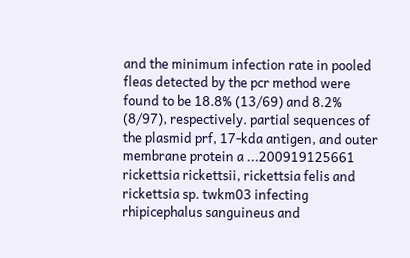and the minimum infection rate in pooled fleas detected by the pcr method were found to be 18.8% (13/69) and 8.2% (8/97), respectively. partial sequences of the plasmid prf, 17-kda antigen, and outer membrane protein a ...200919125661
rickettsia rickettsii, rickettsia felis and rickettsia sp. twkm03 infecting rhipicephalus sanguineus and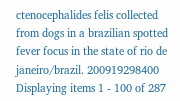ctenocephalides felis collected from dogs in a brazilian spotted fever focus in the state of rio de janeiro/brazil. 200919298400
Displaying items 1 - 100 of 287